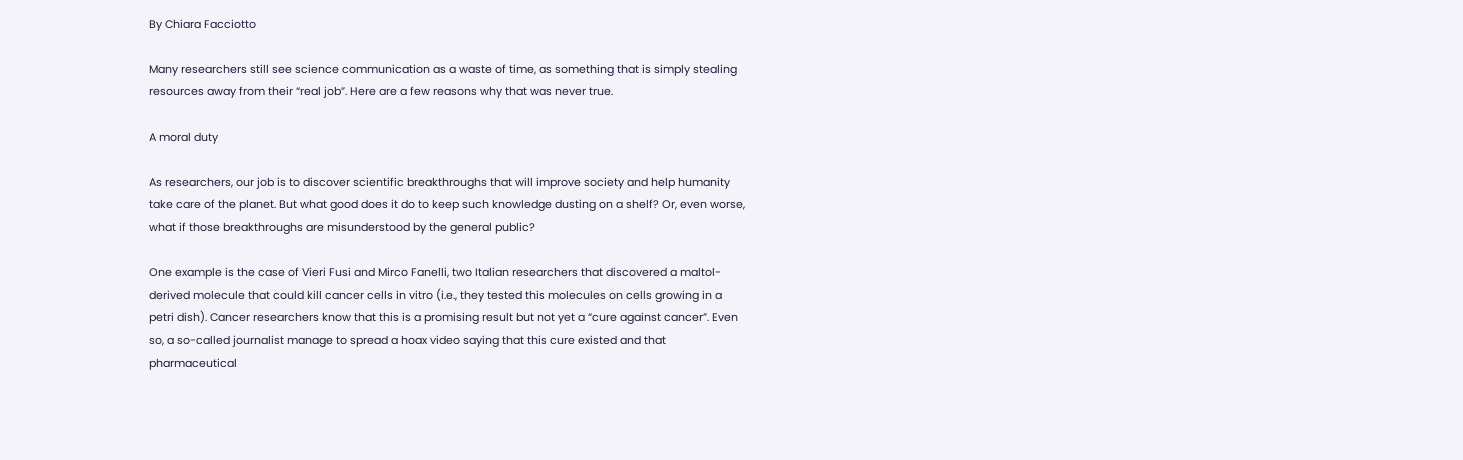By Chiara Facciotto

Many researchers still see science communication as a waste of time, as something that is simply stealing resources away from their “real job”. Here are a few reasons why that was never true.

A moral duty

As researchers, our job is to discover scientific breakthroughs that will improve society and help humanity take care of the planet. But what good does it do to keep such knowledge dusting on a shelf? Or, even worse, what if those breakthroughs are misunderstood by the general public?

One example is the case of Vieri Fusi and Mirco Fanelli, two Italian researchers that discovered a maltol-derived molecule that could kill cancer cells in vitro (i.e., they tested this molecules on cells growing in a petri dish). Cancer researchers know that this is a promising result but not yet a “cure against cancer”. Even so, a so-called journalist manage to spread a hoax video saying that this cure existed and that pharmaceutical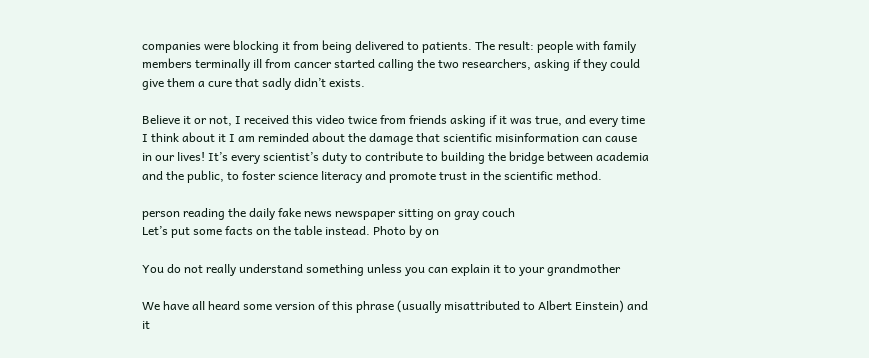companies were blocking it from being delivered to patients. The result: people with family members terminally ill from cancer started calling the two researchers, asking if they could give them a cure that sadly didn’t exists.

Believe it or not, I received this video twice from friends asking if it was true, and every time I think about it I am reminded about the damage that scientific misinformation can cause in our lives! It’s every scientist’s duty to contribute to building the bridge between academia and the public, to foster science literacy and promote trust in the scientific method.

person reading the daily fake news newspaper sitting on gray couch
Let’s put some facts on the table instead. Photo by on

You do not really understand something unless you can explain it to your grandmother

We have all heard some version of this phrase (usually misattributed to Albert Einstein) and it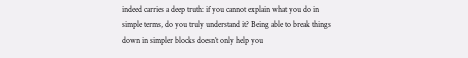indeed carries a deep truth: if you cannot explain what you do in simple terms, do you truly understand it? Being able to break things down in simpler blocks doesn’t only help you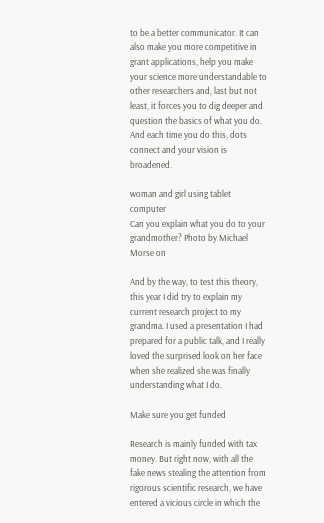to be a better communicator. It can also make you more competitive in grant applications, help you make your science more understandable to other researchers and, last but not least, it forces you to dig deeper and question the basics of what you do. And each time you do this, dots connect and your vision is broadened.

woman and girl using tablet computer
Can you explain what you do to your grandmother? Photo by Michael Morse on

And by the way, to test this theory, this year I did try to explain my current research project to my grandma. I used a presentation I had prepared for a public talk, and I really loved the surprised look on her face when she realized she was finally understanding what I do.

Make sure you get funded

Research is mainly funded with tax money. But right now, with all the fake news stealing the attention from rigorous scientific research, we have entered a vicious circle in which the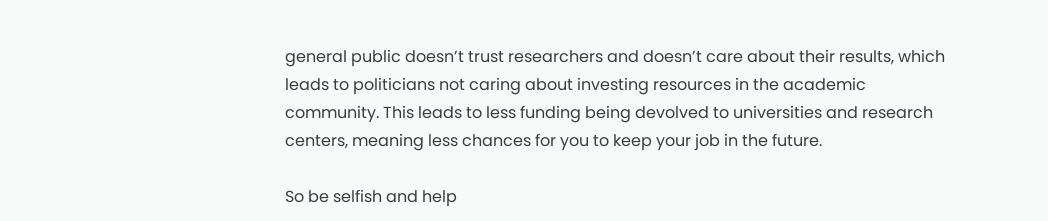general public doesn’t trust researchers and doesn’t care about their results, which leads to politicians not caring about investing resources in the academic community. This leads to less funding being devolved to universities and research centers, meaning less chances for you to keep your job in the future.

So be selfish and help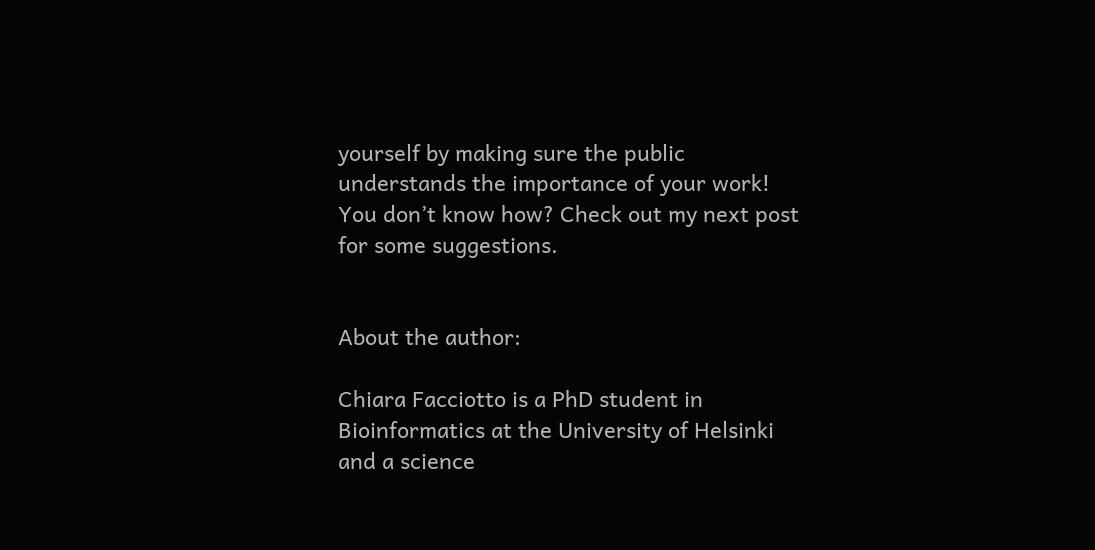yourself by making sure the public understands the importance of your work! You don’t know how? Check out my next post for some suggestions.


About the author:

Chiara Facciotto is a PhD student in Bioinformatics at the University of Helsinki and a science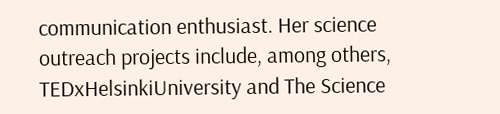communication enthusiast. Her science outreach projects include, among others, TEDxHelsinkiUniversity and The Science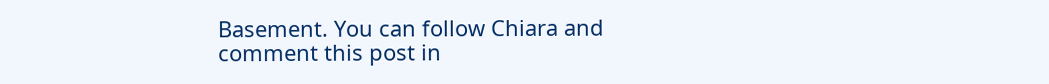Basement. You can follow Chiara and comment this post in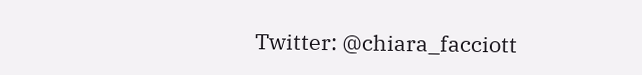Twitter: @chiara_facciott